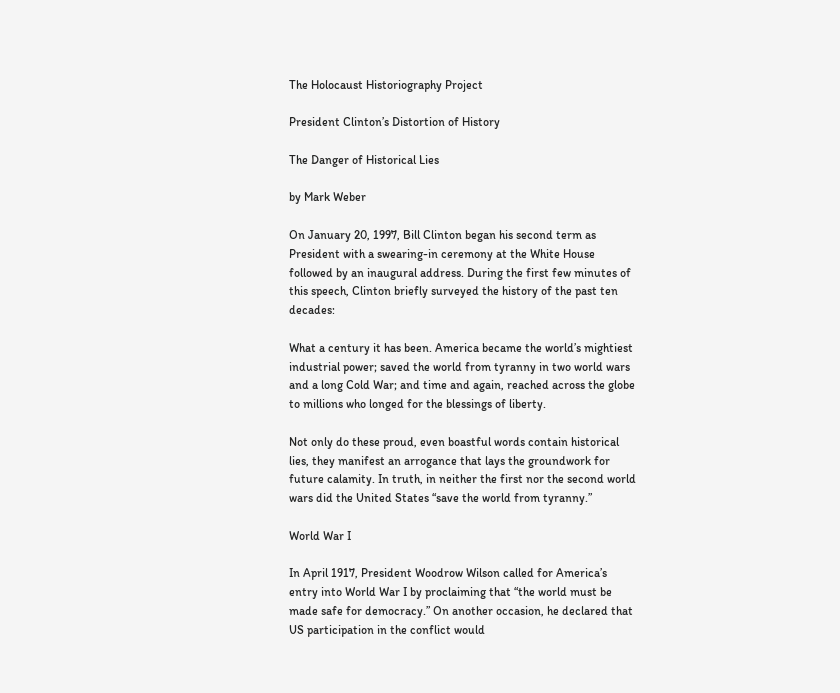The Holocaust Historiography Project

President Clinton’s Distortion of History

The Danger of Historical Lies

by Mark Weber

On January 20, 1997, Bill Clinton began his second term as President with a swearing-in ceremony at the White House followed by an inaugural address. During the first few minutes of this speech, Clinton briefly surveyed the history of the past ten decades:

What a century it has been. America became the world’s mightiest industrial power; saved the world from tyranny in two world wars and a long Cold War; and time and again, reached across the globe to millions who longed for the blessings of liberty.

Not only do these proud, even boastful words contain historical lies, they manifest an arrogance that lays the groundwork for future calamity. In truth, in neither the first nor the second world wars did the United States “save the world from tyranny.”

World War I

In April 1917, President Woodrow Wilson called for America’s entry into World War I by proclaiming that “the world must be made safe for democracy.” On another occasion, he declared that US participation in the conflict would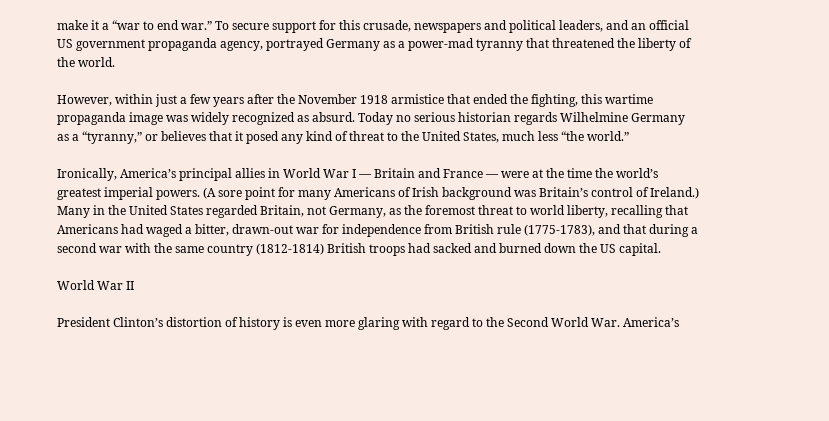make it a “war to end war.” To secure support for this crusade, newspapers and political leaders, and an official US government propaganda agency, portrayed Germany as a power-mad tyranny that threatened the liberty of the world.

However, within just a few years after the November 1918 armistice that ended the fighting, this wartime propaganda image was widely recognized as absurd. Today no serious historian regards Wilhelmine Germany as a “tyranny,” or believes that it posed any kind of threat to the United States, much less “the world.”

Ironically, America’s principal allies in World War I — Britain and France — were at the time the world’s greatest imperial powers. (A sore point for many Americans of Irish background was Britain’s control of Ireland.) Many in the United States regarded Britain, not Germany, as the foremost threat to world liberty, recalling that Americans had waged a bitter, drawn-out war for independence from British rule (1775-1783), and that during a second war with the same country (1812-1814) British troops had sacked and burned down the US capital.

World War II

President Clinton’s distortion of history is even more glaring with regard to the Second World War. America’s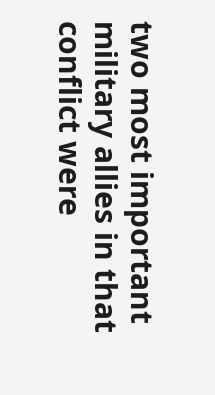two most important military allies in that conflict were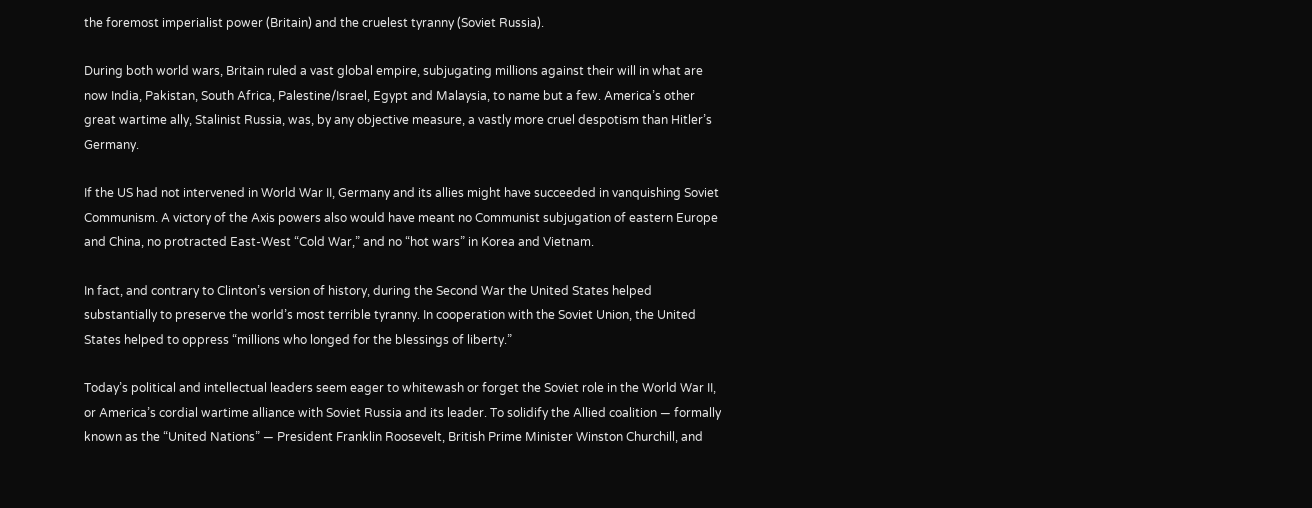the foremost imperialist power (Britain) and the cruelest tyranny (Soviet Russia).

During both world wars, Britain ruled a vast global empire, subjugating millions against their will in what are now India, Pakistan, South Africa, Palestine/Israel, Egypt and Malaysia, to name but a few. America’s other great wartime ally, Stalinist Russia, was, by any objective measure, a vastly more cruel despotism than Hitler’s Germany.

If the US had not intervened in World War II, Germany and its allies might have succeeded in vanquishing Soviet Communism. A victory of the Axis powers also would have meant no Communist subjugation of eastern Europe and China, no protracted East-West “Cold War,” and no “hot wars” in Korea and Vietnam.

In fact, and contrary to Clinton’s version of history, during the Second War the United States helped substantially to preserve the world’s most terrible tyranny. In cooperation with the Soviet Union, the United States helped to oppress “millions who longed for the blessings of liberty.”

Today’s political and intellectual leaders seem eager to whitewash or forget the Soviet role in the World War II, or America’s cordial wartime alliance with Soviet Russia and its leader. To solidify the Allied coalition — formally known as the “United Nations” — President Franklin Roosevelt, British Prime Minister Winston Churchill, and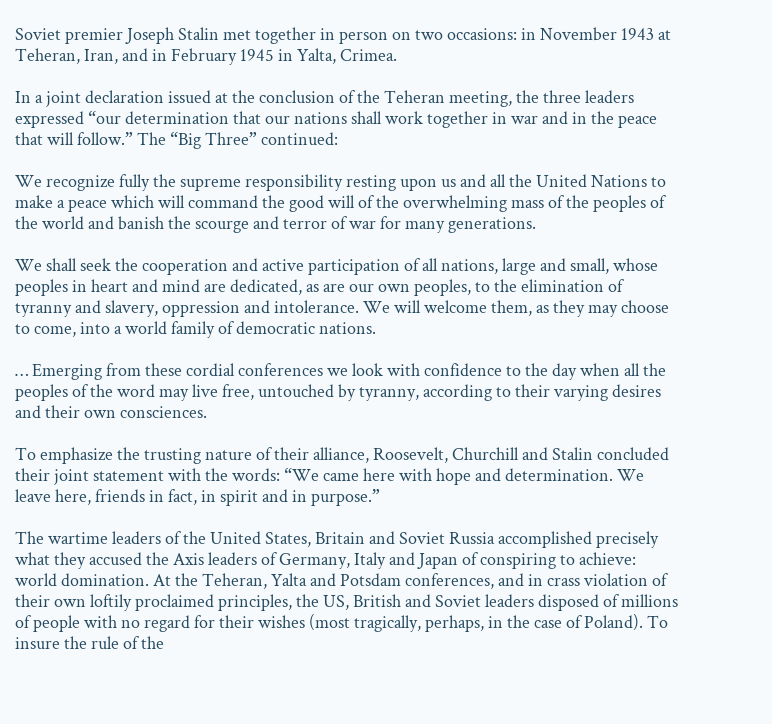Soviet premier Joseph Stalin met together in person on two occasions: in November 1943 at Teheran, Iran, and in February 1945 in Yalta, Crimea.

In a joint declaration issued at the conclusion of the Teheran meeting, the three leaders expressed “our determination that our nations shall work together in war and in the peace that will follow.” The “Big Three” continued:

We recognize fully the supreme responsibility resting upon us and all the United Nations to make a peace which will command the good will of the overwhelming mass of the peoples of the world and banish the scourge and terror of war for many generations.

We shall seek the cooperation and active participation of all nations, large and small, whose peoples in heart and mind are dedicated, as are our own peoples, to the elimination of tyranny and slavery, oppression and intolerance. We will welcome them, as they may choose to come, into a world family of democratic nations.

… Emerging from these cordial conferences we look with confidence to the day when all the peoples of the word may live free, untouched by tyranny, according to their varying desires and their own consciences.

To emphasize the trusting nature of their alliance, Roosevelt, Churchill and Stalin concluded their joint statement with the words: “We came here with hope and determination. We leave here, friends in fact, in spirit and in purpose.”

The wartime leaders of the United States, Britain and Soviet Russia accomplished precisely what they accused the Axis leaders of Germany, Italy and Japan of conspiring to achieve: world domination. At the Teheran, Yalta and Potsdam conferences, and in crass violation of their own loftily proclaimed principles, the US, British and Soviet leaders disposed of millions of people with no regard for their wishes (most tragically, perhaps, in the case of Poland). To insure the rule of the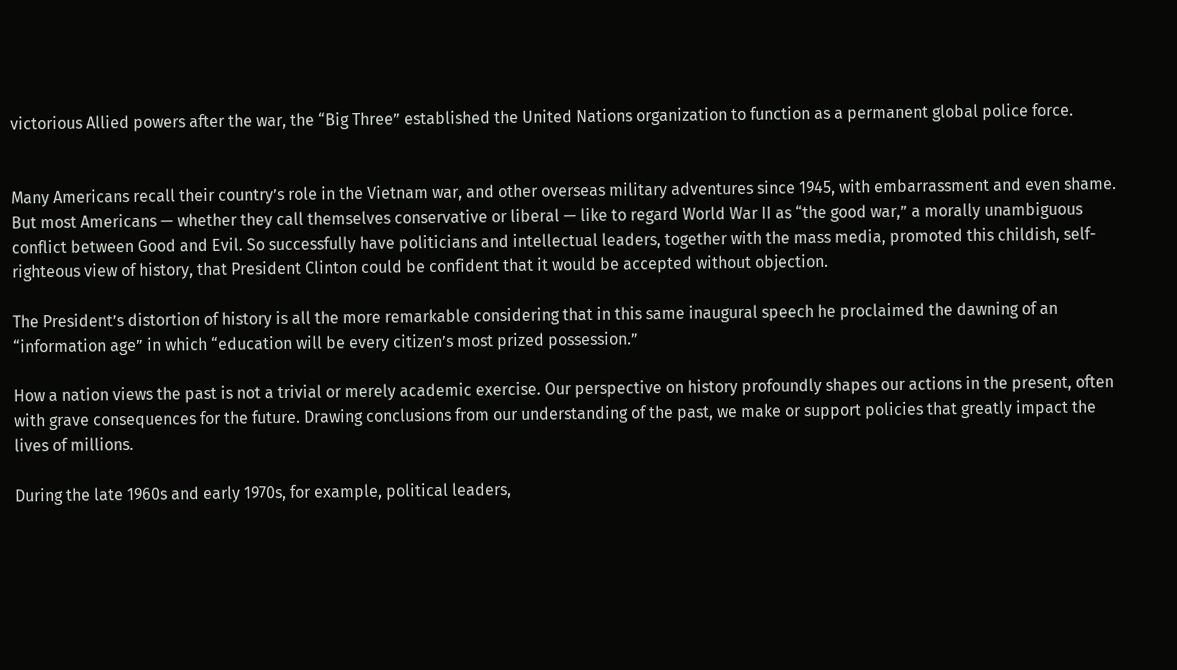victorious Allied powers after the war, the “Big Three” established the United Nations organization to function as a permanent global police force.


Many Americans recall their country’s role in the Vietnam war, and other overseas military adventures since 1945, with embarrassment and even shame. But most Americans — whether they call themselves conservative or liberal — like to regard World War II as “the good war,” a morally unambiguous conflict between Good and Evil. So successfully have politicians and intellectual leaders, together with the mass media, promoted this childish, self-righteous view of history, that President Clinton could be confident that it would be accepted without objection.

The President’s distortion of history is all the more remarkable considering that in this same inaugural speech he proclaimed the dawning of an “information age” in which “education will be every citizen’s most prized possession.”

How a nation views the past is not a trivial or merely academic exercise. Our perspective on history profoundly shapes our actions in the present, often with grave consequences for the future. Drawing conclusions from our understanding of the past, we make or support policies that greatly impact the lives of millions.

During the late 1960s and early 1970s, for example, political leaders,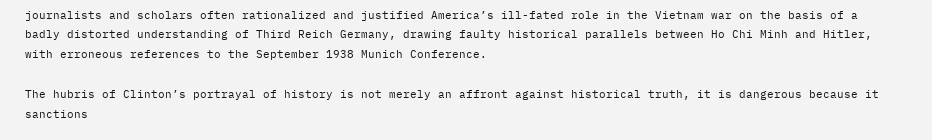journalists and scholars often rationalized and justified America’s ill-fated role in the Vietnam war on the basis of a badly distorted understanding of Third Reich Germany, drawing faulty historical parallels between Ho Chi Minh and Hitler, with erroneous references to the September 1938 Munich Conference.

The hubris of Clinton’s portrayal of history is not merely an affront against historical truth, it is dangerous because it sanctions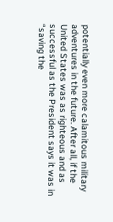potentially even more calamitous military adventures in the future. After all, if the United States was as righteous and as successful as the President says it was in “saving the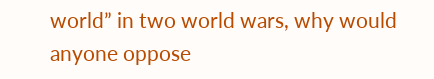world” in two world wars, why would anyone oppose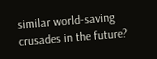similar world-saving crusades in the future?